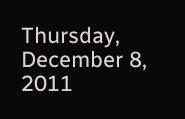Thursday, December 8, 2011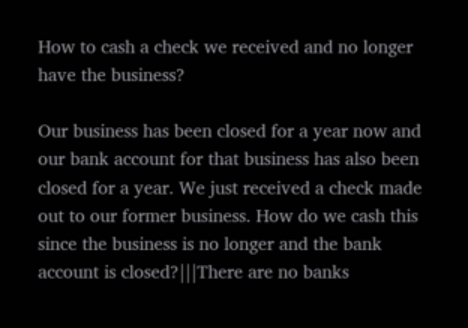How to cash a check we received and no longer have the business?

Our business has been closed for a year now and our bank account for that business has also been closed for a year. We just received a check made out to our former business. How do we cash this since the business is no longer and the bank account is closed?|||There are no banks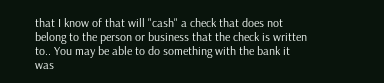that I know of that will "cash" a check that does not belong to the person or business that the check is written to.. You may be able to do something with the bank it was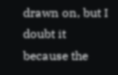drawn on, but I doubt it because the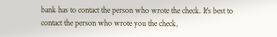bank has to contact the person who wrote the check. It's best to contact the person who wrote you the check,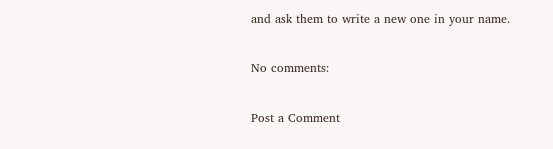and ask them to write a new one in your name.

No comments:

Post a Comment